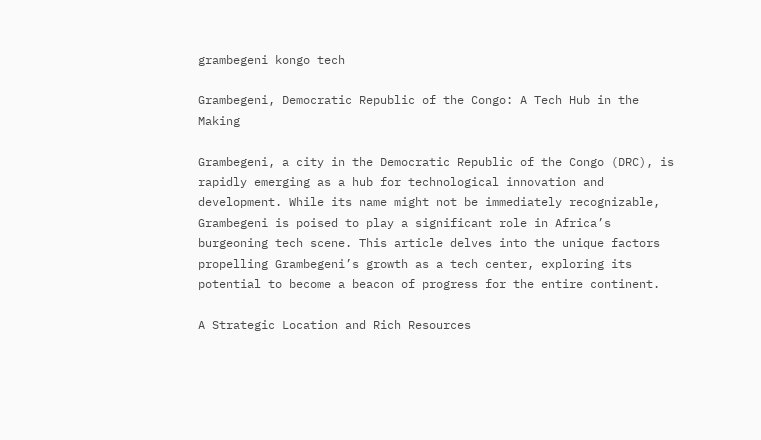grambegeni kongo tech

Grambegeni, Democratic Republic of the Congo: A Tech Hub in the Making

Grambegeni, a city in the Democratic Republic of the Congo (DRC), is rapidly emerging as a hub for technological innovation and development. While its name might not be immediately recognizable, Grambegeni is poised to play a significant role in Africa’s burgeoning tech scene. This article delves into the unique factors propelling Grambegeni’s growth as a tech center, exploring its potential to become a beacon of progress for the entire continent.

A Strategic Location and Rich Resources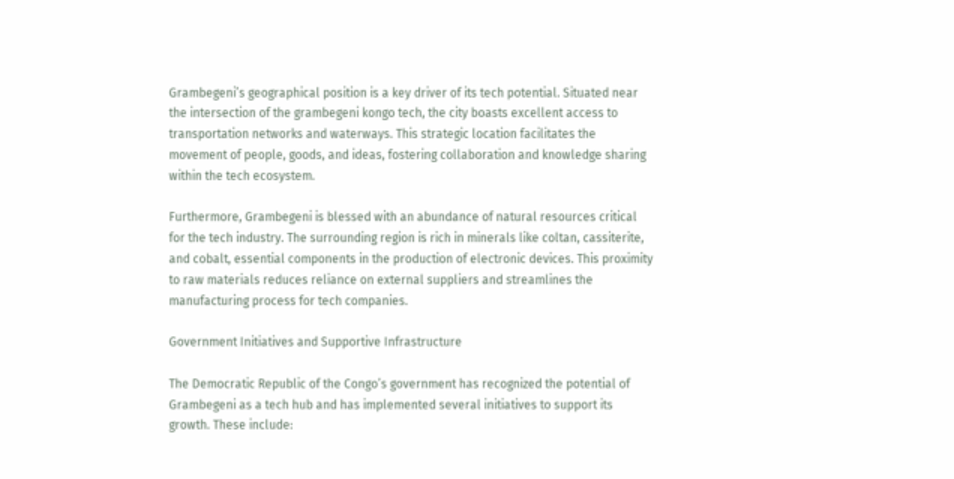Grambegeni’s geographical position is a key driver of its tech potential. Situated near the intersection of the grambegeni kongo tech, the city boasts excellent access to transportation networks and waterways. This strategic location facilitates the movement of people, goods, and ideas, fostering collaboration and knowledge sharing within the tech ecosystem.

Furthermore, Grambegeni is blessed with an abundance of natural resources critical for the tech industry. The surrounding region is rich in minerals like coltan, cassiterite, and cobalt, essential components in the production of electronic devices. This proximity to raw materials reduces reliance on external suppliers and streamlines the manufacturing process for tech companies.

Government Initiatives and Supportive Infrastructure

The Democratic Republic of the Congo’s government has recognized the potential of Grambegeni as a tech hub and has implemented several initiatives to support its growth. These include: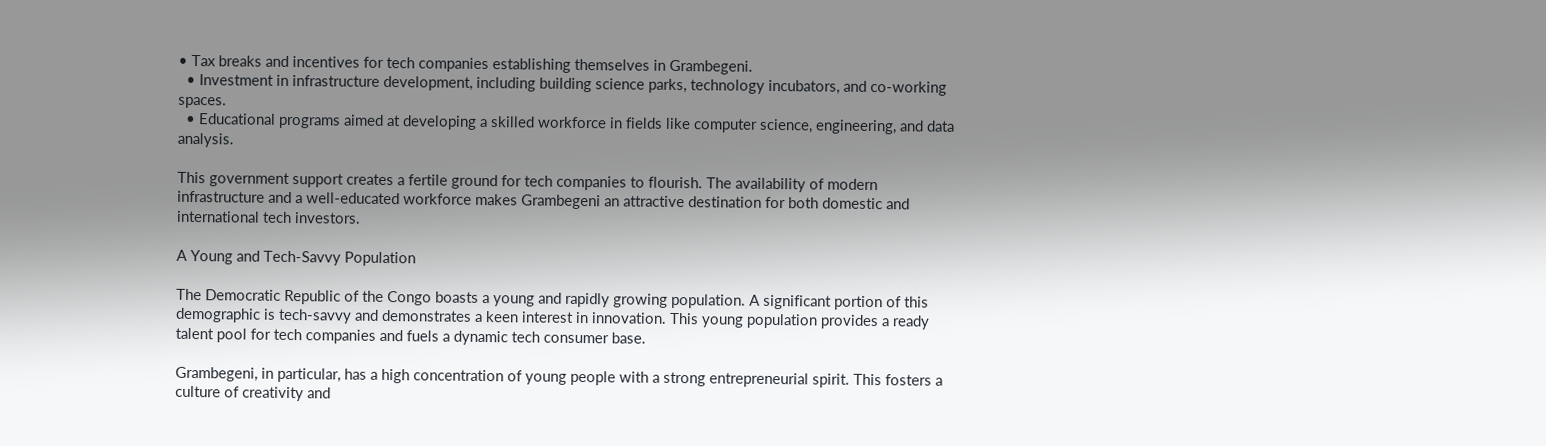• Tax breaks and incentives for tech companies establishing themselves in Grambegeni.
  • Investment in infrastructure development, including building science parks, technology incubators, and co-working spaces.
  • Educational programs aimed at developing a skilled workforce in fields like computer science, engineering, and data analysis.

This government support creates a fertile ground for tech companies to flourish. The availability of modern infrastructure and a well-educated workforce makes Grambegeni an attractive destination for both domestic and international tech investors.

A Young and Tech-Savvy Population

The Democratic Republic of the Congo boasts a young and rapidly growing population. A significant portion of this demographic is tech-savvy and demonstrates a keen interest in innovation. This young population provides a ready talent pool for tech companies and fuels a dynamic tech consumer base.

Grambegeni, in particular, has a high concentration of young people with a strong entrepreneurial spirit. This fosters a culture of creativity and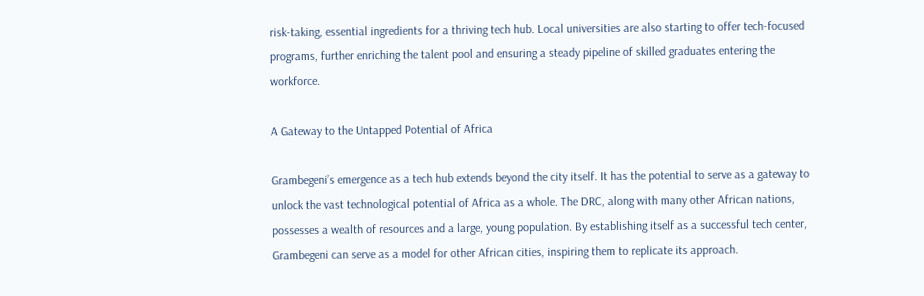risk-taking, essential ingredients for a thriving tech hub. Local universities are also starting to offer tech-focused programs, further enriching the talent pool and ensuring a steady pipeline of skilled graduates entering the workforce.

A Gateway to the Untapped Potential of Africa

Grambegeni’s emergence as a tech hub extends beyond the city itself. It has the potential to serve as a gateway to unlock the vast technological potential of Africa as a whole. The DRC, along with many other African nations, possesses a wealth of resources and a large, young population. By establishing itself as a successful tech center, Grambegeni can serve as a model for other African cities, inspiring them to replicate its approach.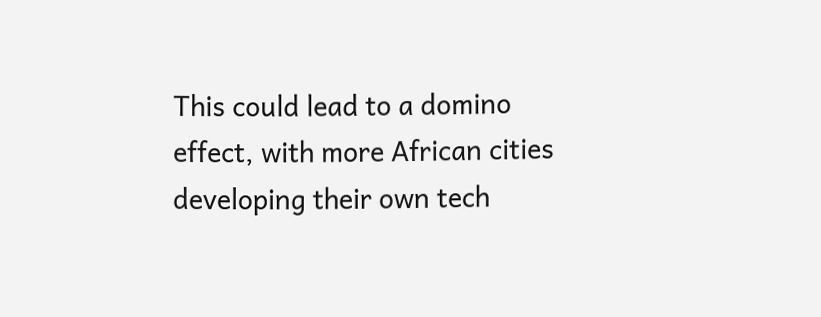This could lead to a domino effect, with more African cities developing their own tech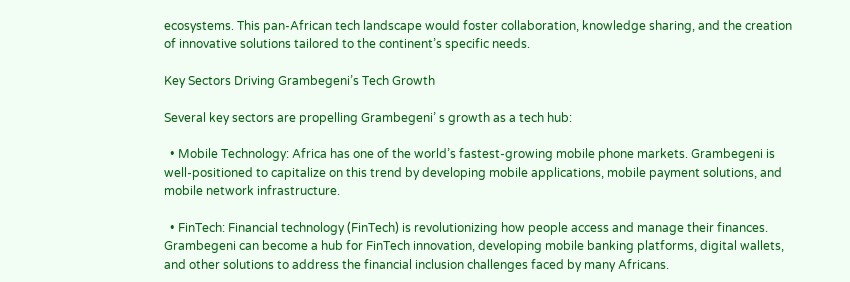ecosystems. This pan-African tech landscape would foster collaboration, knowledge sharing, and the creation of innovative solutions tailored to the continent’s specific needs.

Key Sectors Driving Grambegeni’s Tech Growth

Several key sectors are propelling Grambegeni’ s growth as a tech hub:

  • Mobile Technology: Africa has one of the world’s fastest-growing mobile phone markets. Grambegeni is well-positioned to capitalize on this trend by developing mobile applications, mobile payment solutions, and mobile network infrastructure.

  • FinTech: Financial technology (FinTech) is revolutionizing how people access and manage their finances. Grambegeni can become a hub for FinTech innovation, developing mobile banking platforms, digital wallets, and other solutions to address the financial inclusion challenges faced by many Africans.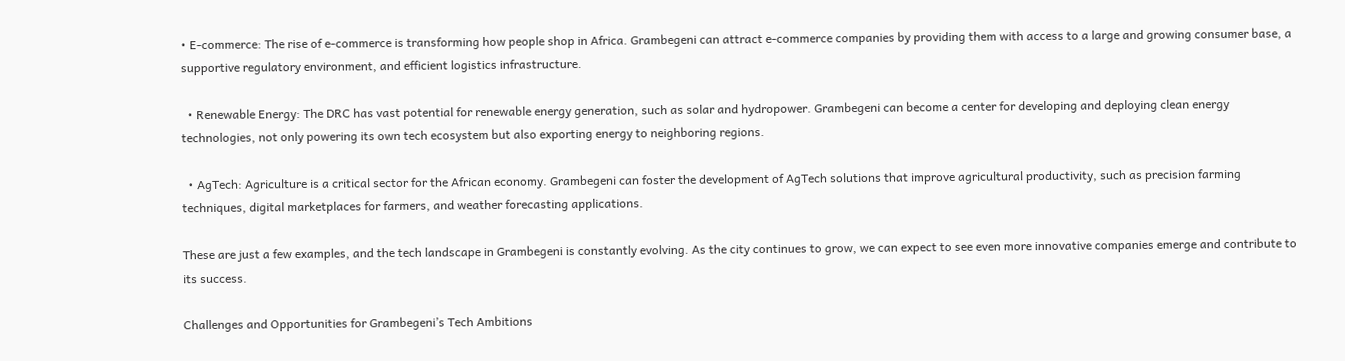• E-commerce: The rise of e-commerce is transforming how people shop in Africa. Grambegeni can attract e-commerce companies by providing them with access to a large and growing consumer base, a supportive regulatory environment, and efficient logistics infrastructure.

  • Renewable Energy: The DRC has vast potential for renewable energy generation, such as solar and hydropower. Grambegeni can become a center for developing and deploying clean energy technologies, not only powering its own tech ecosystem but also exporting energy to neighboring regions.

  • AgTech: Agriculture is a critical sector for the African economy. Grambegeni can foster the development of AgTech solutions that improve agricultural productivity, such as precision farming techniques, digital marketplaces for farmers, and weather forecasting applications.

These are just a few examples, and the tech landscape in Grambegeni is constantly evolving. As the city continues to grow, we can expect to see even more innovative companies emerge and contribute to its success.

Challenges and Opportunities for Grambegeni’s Tech Ambitions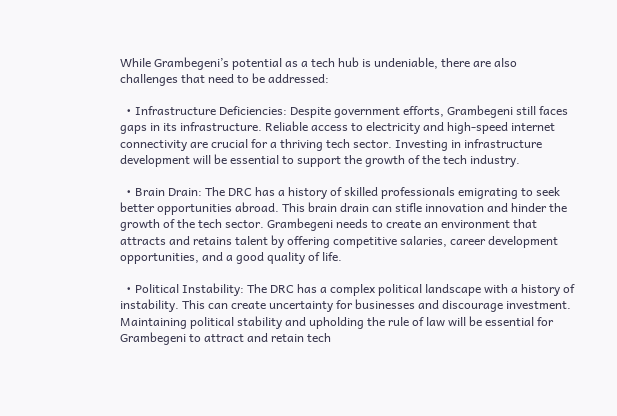While Grambegeni’s potential as a tech hub is undeniable, there are also challenges that need to be addressed:

  • Infrastructure Deficiencies: Despite government efforts, Grambegeni still faces gaps in its infrastructure. Reliable access to electricity and high-speed internet connectivity are crucial for a thriving tech sector. Investing in infrastructure development will be essential to support the growth of the tech industry.

  • Brain Drain: The DRC has a history of skilled professionals emigrating to seek better opportunities abroad. This brain drain can stifle innovation and hinder the growth of the tech sector. Grambegeni needs to create an environment that attracts and retains talent by offering competitive salaries, career development opportunities, and a good quality of life.

  • Political Instability: The DRC has a complex political landscape with a history of instability. This can create uncertainty for businesses and discourage investment. Maintaining political stability and upholding the rule of law will be essential for Grambegeni to attract and retain tech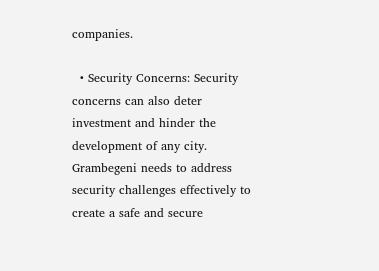companies.

  • Security Concerns: Security concerns can also deter investment and hinder the development of any city. Grambegeni needs to address security challenges effectively to create a safe and secure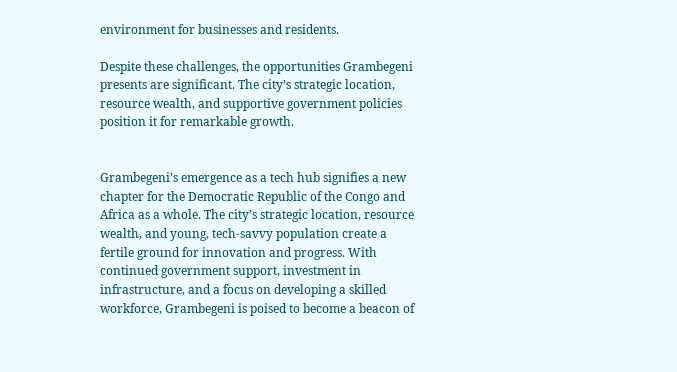environment for businesses and residents.

Despite these challenges, the opportunities Grambegeni presents are significant. The city’s strategic location, resource wealth, and supportive government policies position it for remarkable growth.


Grambegeni’s emergence as a tech hub signifies a new chapter for the Democratic Republic of the Congo and Africa as a whole. The city’s strategic location, resource wealth, and young, tech-savvy population create a fertile ground for innovation and progress. With continued government support, investment in infrastructure, and a focus on developing a skilled workforce, Grambegeni is poised to become a beacon of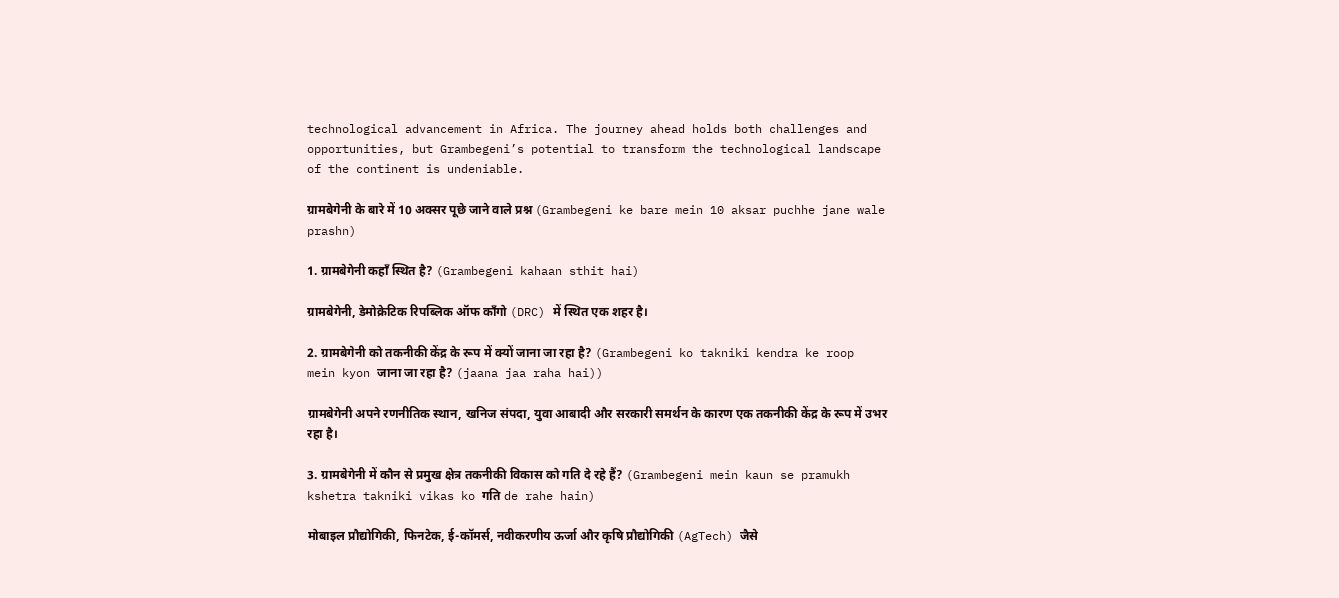technological advancement in Africa. The journey ahead holds both challenges and opportunities, but Grambegeni’s potential to transform the technological landscape of the continent is undeniable.

ग्रामबेगेनी के बारे में 10 अक्सर पूछे जाने वाले प्रश्न (Grambegeni ke bare mein 10 aksar puchhe jane wale prashn)

1. ग्रामबेगेनी कहाँ स्थित है? (Grambegeni kahaan sthit hai)

ग्रामबेगेनी, डेमोक्रेटिक रिपब्लिक ऑफ कॉंगो (DRC) में स्थित एक शहर है।

2. ग्रामबेगेनी को तकनीकी केंद्र के रूप में क्यों जाना जा रहा है? (Grambegeni ko takniki kendra ke roop mein kyon जाना जा रहा है? (jaana jaa raha hai))

ग्रामबेगेनी अपने रणनीतिक स्थान, खनिज संपदा, युवा आबादी और सरकारी समर्थन के कारण एक तकनीकी केंद्र के रूप में उभर रहा है।

3. ग्रामबेगेनी में कौन से प्रमुख क्षेत्र तकनीकी विकास को गति दे रहे हैं? (Grambegeni mein kaun se pramukh kshetra takniki vikas ko गति de rahe hain)

मोबाइल प्रौद्योगिकी, फिनटेक, ई-कॉमर्स, नवीकरणीय ऊर्जा और कृषि प्रौद्योगिकी (AgTech) जैसे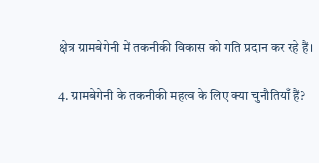क्षेत्र ग्रामबेगेनी में तकनीकी विकास को गति प्रदान कर रहे हैं।

4. ग्रामबेगेनी के तकनीकी महत्व के लिए क्या चुनौतियाँ हैं?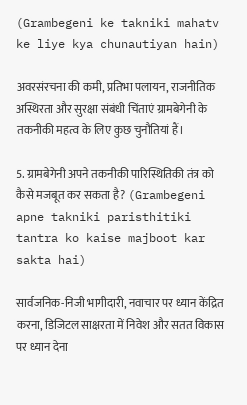(Grambegeni ke takniki mahatv ke liye kya chunautiyan hain)

अवरसंरचना की कमी, प्रतिभा पलायन, राजनीतिक अस्थिरता और सुरक्षा संबंधी चिंताएं ग्रामबेगेनी के तकनीकी महत्व के लिए कुछ चुनौतियां हैं।

5. ग्रामबेगेनी अपने तकनीकी पारिस्थितिकी तंत्र को कैसे मजबूत कर सकता है? (Grambegeni apne takniki paristhitiki tantra ko kaise majboot kar sakta hai)

सार्वजनिक-निजी भागीदारी, नवाचार पर ध्यान केंद्रित करना, डिजिटल साक्षरता में निवेश और सतत विकास पर ध्यान देना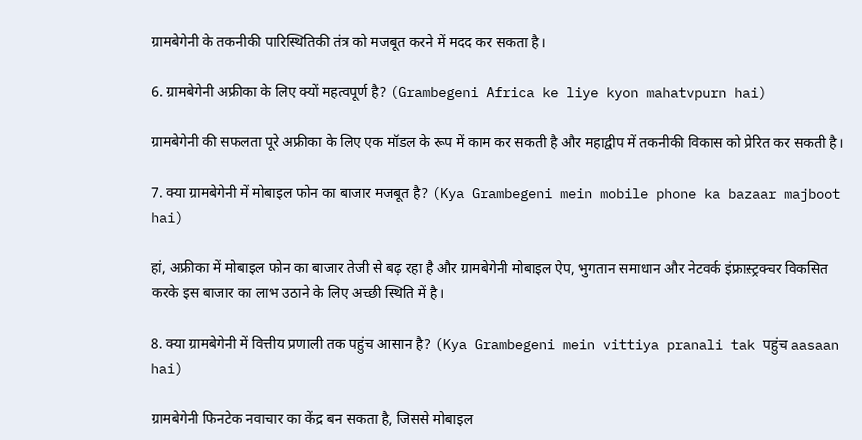ग्रामबेगेनी के तकनीकी पारिस्थितिकी तंत्र को मजबूत करने में मदद कर सकता है।

6. ग्रामबेगेनी अफ्रीका के लिए क्यों महत्वपूर्ण है? (Grambegeni Africa ke liye kyon mahatvpurn hai)

ग्रामबेगेनी की सफलता पूरे अफ्रीका के लिए एक मॉडल के रूप में काम कर सकती है और महाद्वीप में तकनीकी विकास को प्रेरित कर सकती है।

7. क्या ग्रामबेगेनी में मोबाइल फोन का बाजार मजबूत है? (Kya Grambegeni mein mobile phone ka bazaar majboot hai)

हां, अफ्रीका में मोबाइल फोन का बाजार तेजी से बढ़ रहा है और ग्रामबेगेनी मोबाइल ऐप, भुगतान समाधान और नेटवर्क इंफ्रास़्ट्रक्चर विकसित करके इस बाजार का लाभ उठाने के लिए अच्छी स्थिति में है।

8. क्या ग्रामबेगेनी में वित्तीय प्रणाली तक पहुंच आसान है? (Kya Grambegeni mein vittiya pranali tak पहुंच aasaan hai)

ग्रामबेगेनी फिनटेक नवाचार का केंद्र बन सकता है, जिससे मोबाइल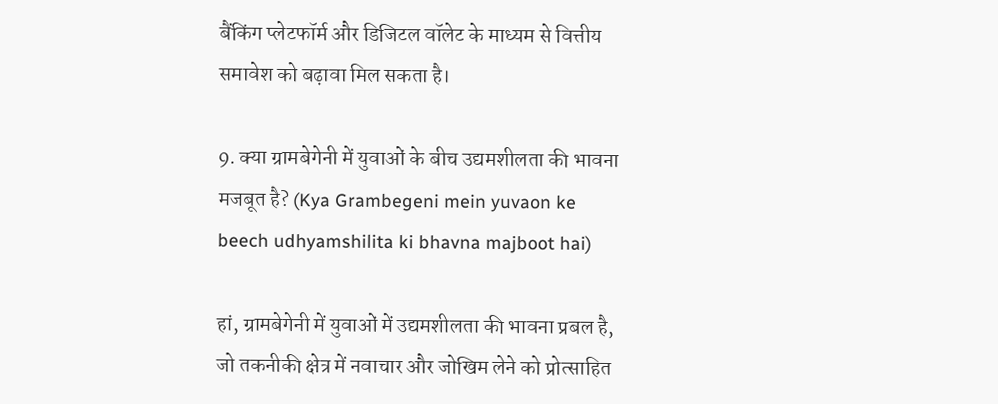बैंकिंग प्लेटफॉर्म और डिजिटल वॉलेट के माध्यम से वित्तीय समावेश को बढ़ावा मिल सकता है।

9. क्या ग्रामबेगेनी में युवाओं के बीच उद्यमशीलता की भावना मजबूत है? (Kya Grambegeni mein yuvaon ke beech udhyamshilita ki bhavna majboot hai)

हां, ग्रामबेगेनी में युवाओं में उद्यमशीलता की भावना प्रबल है, जो तकनीकी क्षेत्र में नवाचार और जोखिम लेने को प्रोत्साहित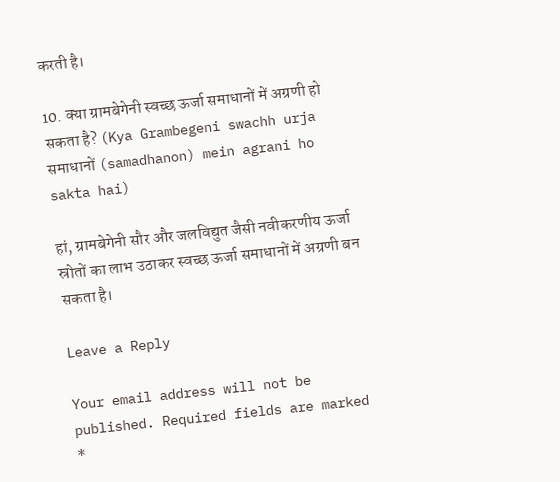करती है।

10. क्या ग्रामबेगेनी स्वच्छ ऊर्जा समाधानों में अग्रणी हो सकता है? (Kya Grambegeni swachh urja समाधानों (samadhanon) mein agrani ho sakta hai)

हां, ग्रामबेगेनी सौर और जलविद्युत जैसी नवीकरणीय ऊर्जा स्रोतों का लाभ उठाकर स्वच्छ ऊर्जा समाधानों में अग्रणी बन सकता है।

Leave a Reply

Your email address will not be published. Required fields are marked *